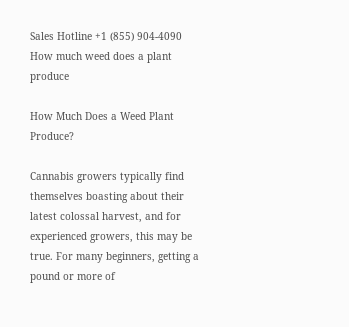Sales Hotline +1 (855) 904-4090
How much weed does a plant produce

How Much Does a Weed Plant Produce?

Cannabis growers typically find themselves boasting about their latest colossal harvest, and for experienced growers, this may be true. For many beginners, getting a pound or more of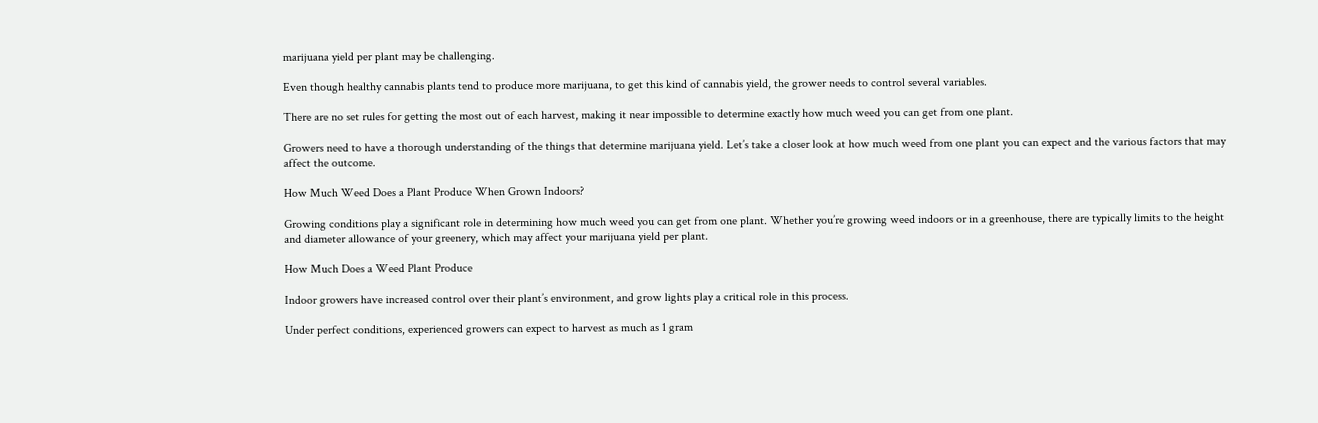marijuana yield per plant may be challenging.

Even though healthy cannabis plants tend to produce more marijuana, to get this kind of cannabis yield, the grower needs to control several variables.

There are no set rules for getting the most out of each harvest, making it near impossible to determine exactly how much weed you can get from one plant.

Growers need to have a thorough understanding of the things that determine marijuana yield. Let’s take a closer look at how much weed from one plant you can expect and the various factors that may affect the outcome.

How Much Weed Does a Plant Produce When Grown Indoors?

Growing conditions play a significant role in determining how much weed you can get from one plant. Whether you’re growing weed indoors or in a greenhouse, there are typically limits to the height and diameter allowance of your greenery, which may affect your marijuana yield per plant.

How Much Does a Weed Plant Produce

Indoor growers have increased control over their plant’s environment, and grow lights play a critical role in this process.

Under perfect conditions, experienced growers can expect to harvest as much as 1 gram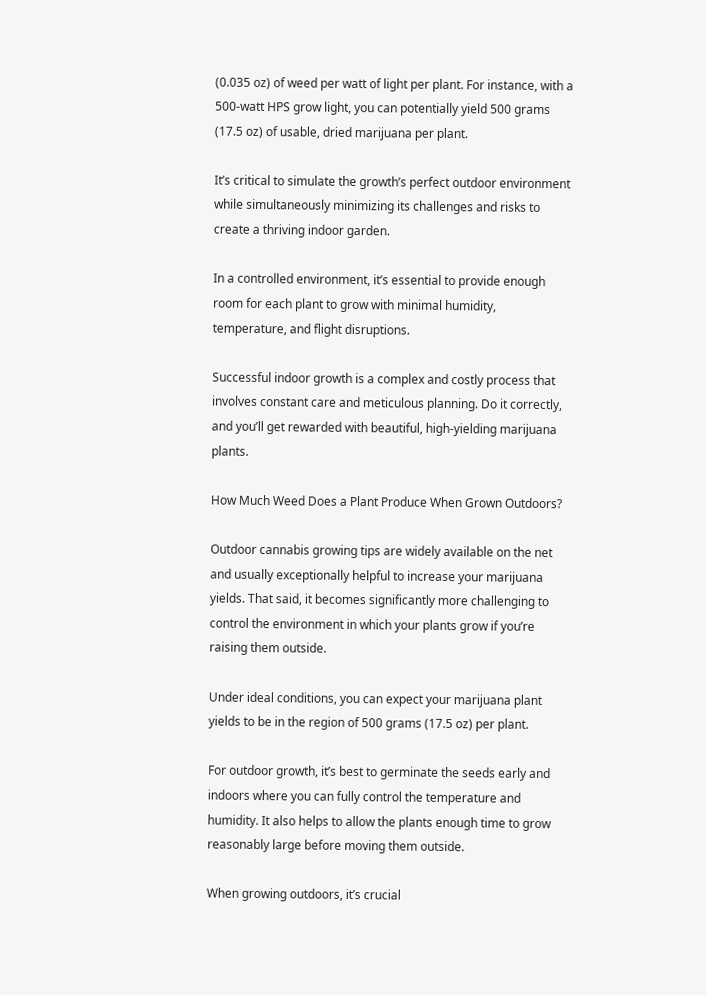(0.035 oz) of weed per watt of light per plant. For instance, with a 500-watt HPS grow light, you can potentially yield 500 grams (17.5 oz) of usable, dried marijuana per plant.

It’s critical to simulate the growth’s perfect outdoor environment while simultaneously minimizing its challenges and risks to create a thriving indoor garden.

In a controlled environment, it’s essential to provide enough room for each plant to grow with minimal humidity, temperature, and flight disruptions.

Successful indoor growth is a complex and costly process that involves constant care and meticulous planning. Do it correctly, and you’ll get rewarded with beautiful, high-yielding marijuana plants.

How Much Weed Does a Plant Produce When Grown Outdoors?

Outdoor cannabis growing tips are widely available on the net and usually exceptionally helpful to increase your marijuana yields. That said, it becomes significantly more challenging to control the environment in which your plants grow if you’re raising them outside.

Under ideal conditions, you can expect your marijuana plant yields to be in the region of 500 grams (17.5 oz) per plant.

For outdoor growth, it’s best to germinate the seeds early and indoors where you can fully control the temperature and humidity. It also helps to allow the plants enough time to grow reasonably large before moving them outside.

When growing outdoors, it’s crucial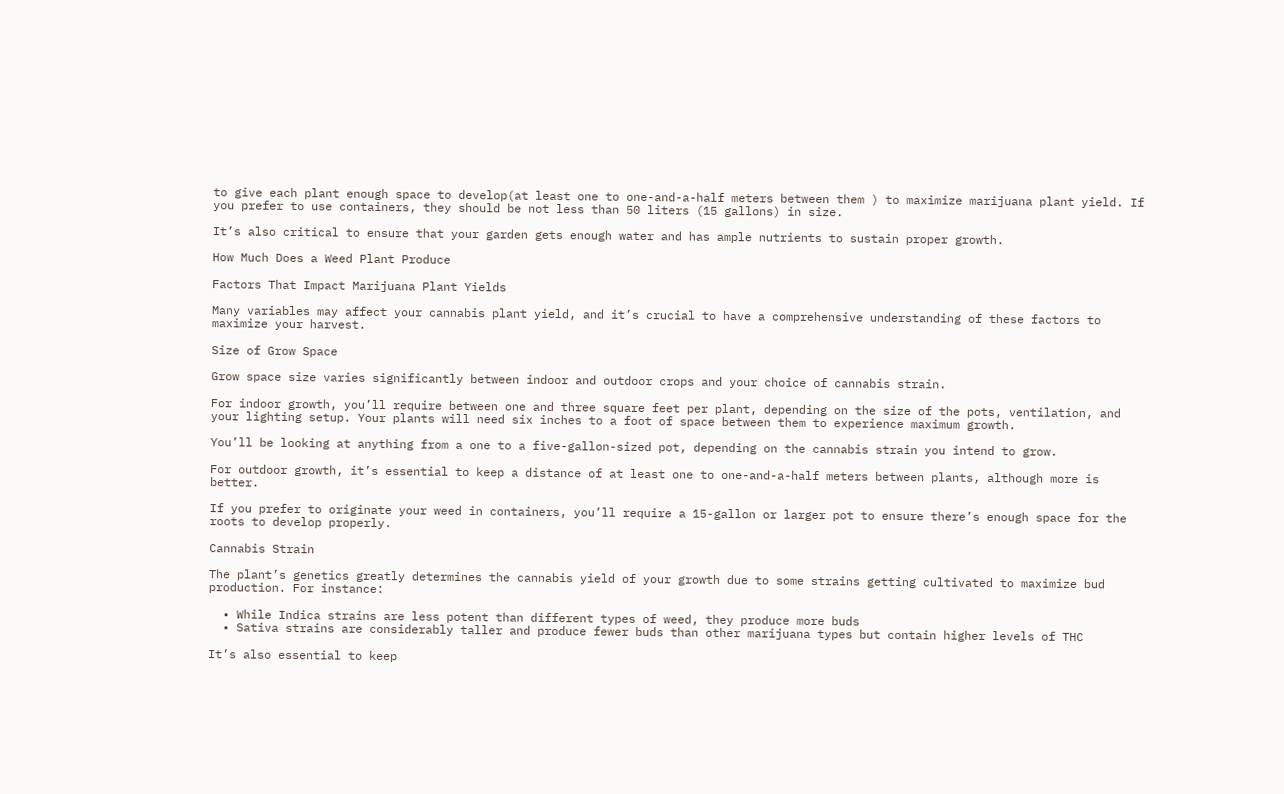to give each plant enough space to develop(at least one to one-and-a-half meters between them ) to maximize marijuana plant yield. If you prefer to use containers, they should be not less than 50 liters (15 gallons) in size.

It’s also critical to ensure that your garden gets enough water and has ample nutrients to sustain proper growth.

How Much Does a Weed Plant Produce

Factors That Impact Marijuana Plant Yields

Many variables may affect your cannabis plant yield, and it’s crucial to have a comprehensive understanding of these factors to maximize your harvest.

Size of Grow Space

Grow space size varies significantly between indoor and outdoor crops and your choice of cannabis strain.

For indoor growth, you’ll require between one and three square feet per plant, depending on the size of the pots, ventilation, and your lighting setup. Your plants will need six inches to a foot of space between them to experience maximum growth.

You’ll be looking at anything from a one to a five-gallon-sized pot, depending on the cannabis strain you intend to grow.

For outdoor growth, it’s essential to keep a distance of at least one to one-and-a-half meters between plants, although more is better.

If you prefer to originate your weed in containers, you’ll require a 15-gallon or larger pot to ensure there’s enough space for the roots to develop properly.

Cannabis Strain

The plant’s genetics greatly determines the cannabis yield of your growth due to some strains getting cultivated to maximize bud production. For instance:

  • While Indica strains are less potent than different types of weed, they produce more buds
  • Sativa strains are considerably taller and produce fewer buds than other marijuana types but contain higher levels of THC

It’s also essential to keep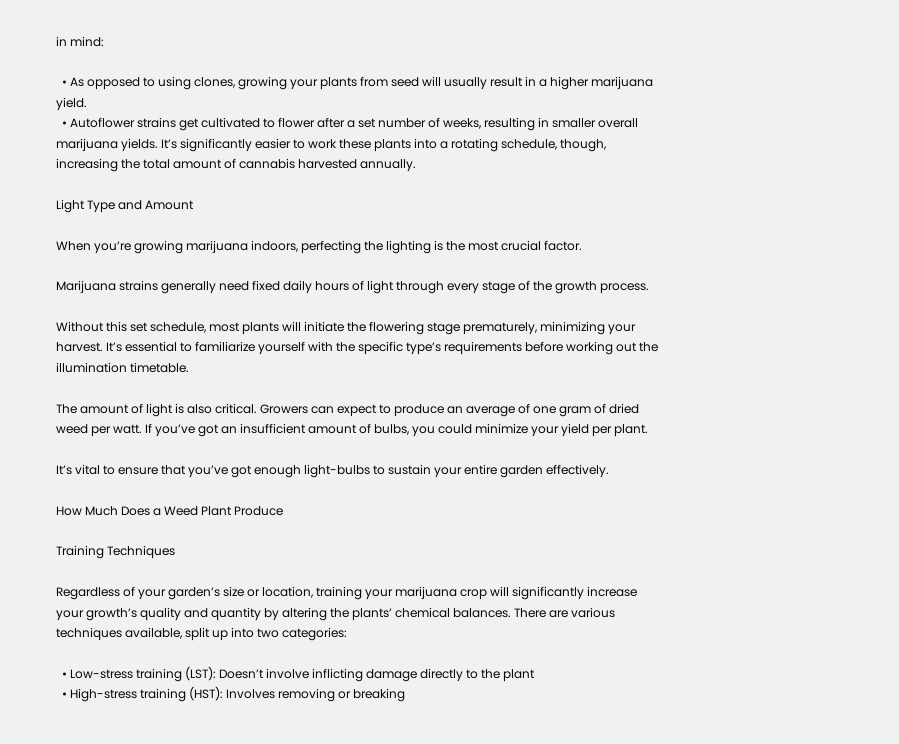in mind:

  • As opposed to using clones, growing your plants from seed will usually result in a higher marijuana yield.
  • Autoflower strains get cultivated to flower after a set number of weeks, resulting in smaller overall marijuana yields. It’s significantly easier to work these plants into a rotating schedule, though, increasing the total amount of cannabis harvested annually.

Light Type and Amount

When you’re growing marijuana indoors, perfecting the lighting is the most crucial factor.

Marijuana strains generally need fixed daily hours of light through every stage of the growth process.

Without this set schedule, most plants will initiate the flowering stage prematurely, minimizing your harvest. It’s essential to familiarize yourself with the specific type’s requirements before working out the illumination timetable.

The amount of light is also critical. Growers can expect to produce an average of one gram of dried weed per watt. If you’ve got an insufficient amount of bulbs, you could minimize your yield per plant.

It’s vital to ensure that you’ve got enough light-bulbs to sustain your entire garden effectively.

How Much Does a Weed Plant Produce

Training Techniques

Regardless of your garden’s size or location, training your marijuana crop will significantly increase your growth’s quality and quantity by altering the plants’ chemical balances. There are various techniques available, split up into two categories:

  • Low-stress training (LST): Doesn’t involve inflicting damage directly to the plant
  • High-stress training (HST): Involves removing or breaking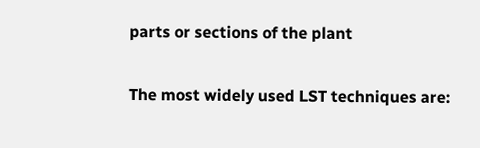parts or sections of the plant

The most widely used LST techniques are: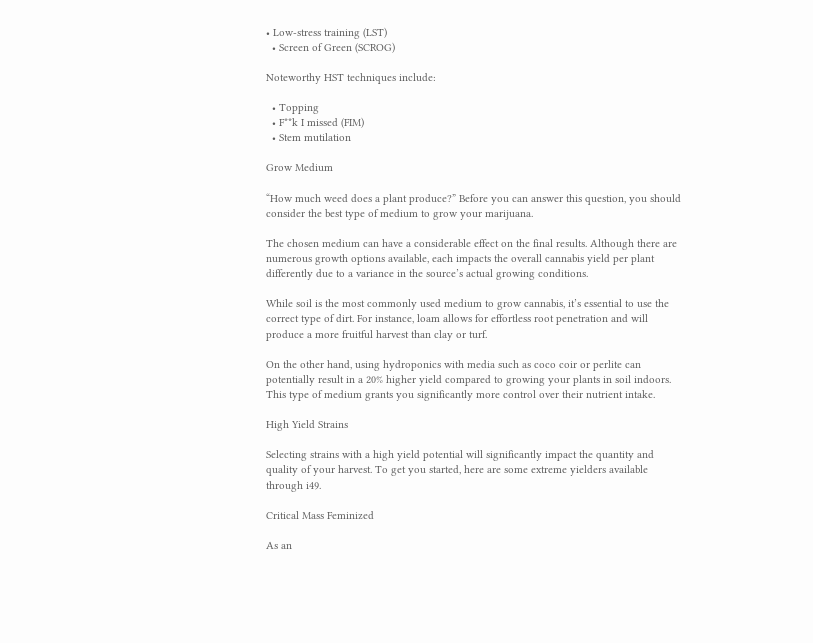• Low-stress training (LST)
  • Screen of Green (SCROG)

Noteworthy HST techniques include:

  • Topping
  • F**k I missed (FIM)
  • Stem mutilation

Grow Medium

“How much weed does a plant produce?” Before you can answer this question, you should consider the best type of medium to grow your marijuana.

The chosen medium can have a considerable effect on the final results. Although there are numerous growth options available, each impacts the overall cannabis yield per plant differently due to a variance in the source’s actual growing conditions.

While soil is the most commonly used medium to grow cannabis, it’s essential to use the correct type of dirt. For instance, loam allows for effortless root penetration and will produce a more fruitful harvest than clay or turf.

On the other hand, using hydroponics with media such as coco coir or perlite can potentially result in a 20% higher yield compared to growing your plants in soil indoors. This type of medium grants you significantly more control over their nutrient intake.

High Yield Strains

Selecting strains with a high yield potential will significantly impact the quantity and quality of your harvest. To get you started, here are some extreme yielders available through i49.

Critical Mass Feminized

As an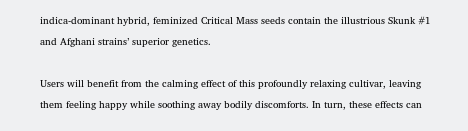indica-dominant hybrid, feminized Critical Mass seeds contain the illustrious Skunk #1 and Afghani strains’ superior genetics.

Users will benefit from the calming effect of this profoundly relaxing cultivar, leaving them feeling happy while soothing away bodily discomforts. In turn, these effects can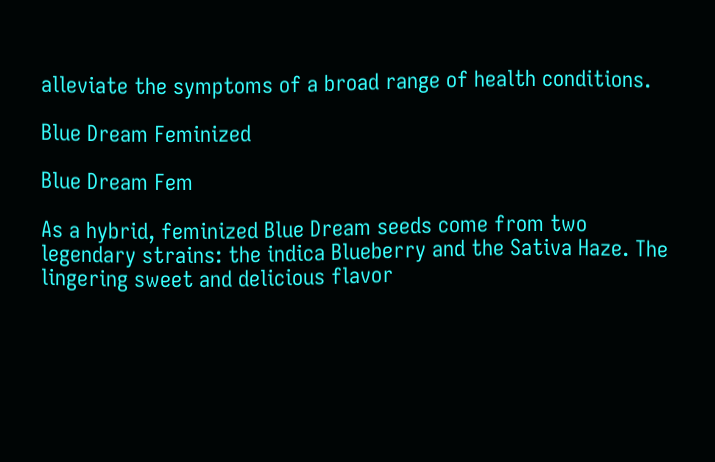alleviate the symptoms of a broad range of health conditions.

Blue Dream Feminized

Blue Dream Fem

As a hybrid, feminized Blue Dream seeds come from two legendary strains: the indica Blueberry and the Sativa Haze. The lingering sweet and delicious flavor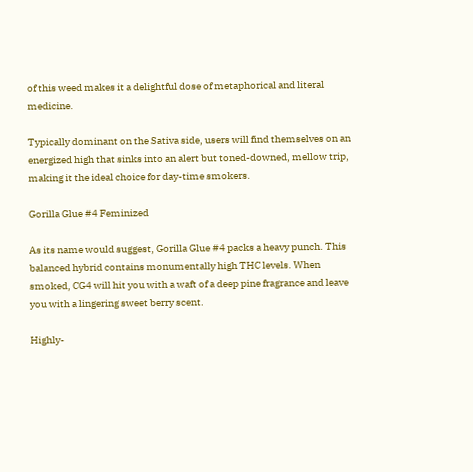of this weed makes it a delightful dose of metaphorical and literal medicine.

Typically dominant on the Sativa side, users will find themselves on an energized high that sinks into an alert but toned-downed, mellow trip, making it the ideal choice for day-time smokers.

Gorilla Glue #4 Feminized

As its name would suggest, Gorilla Glue #4 packs a heavy punch. This balanced hybrid contains monumentally high THC levels. When smoked, CG4 will hit you with a waft of a deep pine fragrance and leave you with a lingering sweet berry scent.

Highly-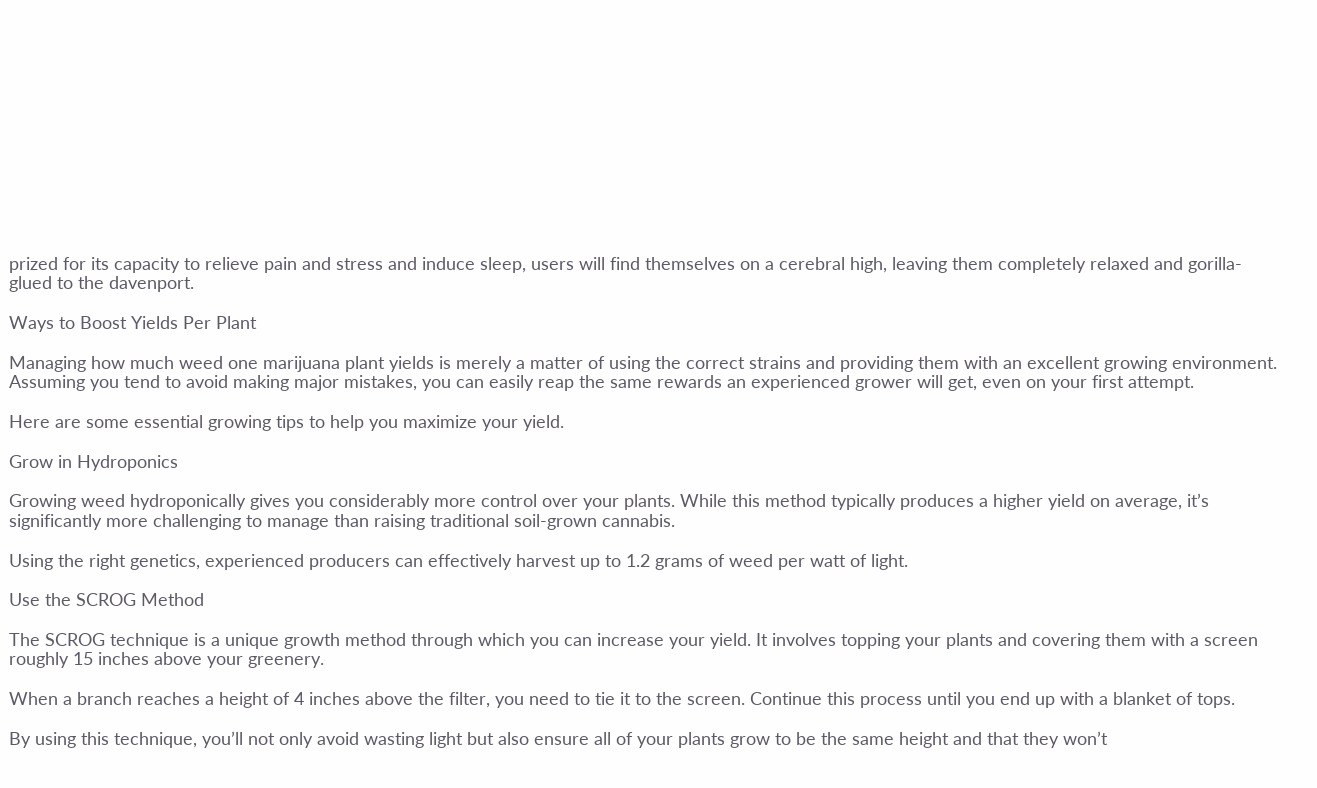prized for its capacity to relieve pain and stress and induce sleep, users will find themselves on a cerebral high, leaving them completely relaxed and gorilla-glued to the davenport.

Ways to Boost Yields Per Plant

Managing how much weed one marijuana plant yields is merely a matter of using the correct strains and providing them with an excellent growing environment. Assuming you tend to avoid making major mistakes, you can easily reap the same rewards an experienced grower will get, even on your first attempt.

Here are some essential growing tips to help you maximize your yield.

Grow in Hydroponics

Growing weed hydroponically gives you considerably more control over your plants. While this method typically produces a higher yield on average, it’s significantly more challenging to manage than raising traditional soil-grown cannabis.

Using the right genetics, experienced producers can effectively harvest up to 1.2 grams of weed per watt of light.

Use the SCROG Method

The SCROG technique is a unique growth method through which you can increase your yield. It involves topping your plants and covering them with a screen roughly 15 inches above your greenery.

When a branch reaches a height of 4 inches above the filter, you need to tie it to the screen. Continue this process until you end up with a blanket of tops.

By using this technique, you’ll not only avoid wasting light but also ensure all of your plants grow to be the same height and that they won’t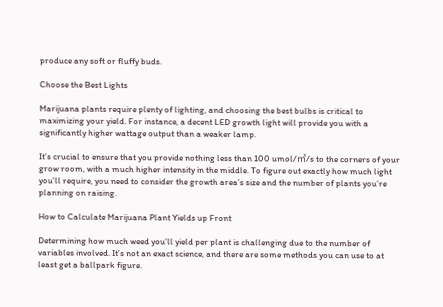produce any soft or fluffy buds.

Choose the Best Lights

Marijuana plants require plenty of lighting, and choosing the best bulbs is critical to maximizing your yield. For instance, a decent LED growth light will provide you with a significantly higher wattage output than a weaker lamp.

It’s crucial to ensure that you provide nothing less than 100 umol/㎡/s to the corners of your grow room, with a much higher intensity in the middle. To figure out exactly how much light you’ll require, you need to consider the growth area’s size and the number of plants you’re planning on raising.

How to Calculate Marijuana Plant Yields up Front

Determining how much weed you’ll yield per plant is challenging due to the number of variables involved. It’s not an exact science, and there are some methods you can use to at least get a ballpark figure.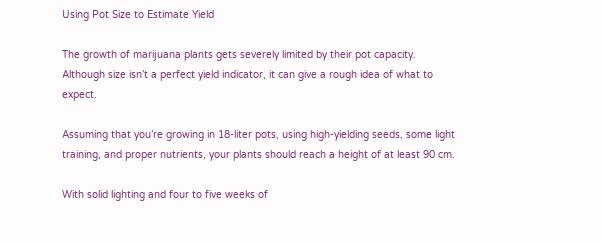Using Pot Size to Estimate Yield

The growth of marijuana plants gets severely limited by their pot capacity. Although size isn’t a perfect yield indicator, it can give a rough idea of what to expect.

Assuming that you’re growing in 18-liter pots, using high-yielding seeds, some light training, and proper nutrients, your plants should reach a height of at least 90 cm.

With solid lighting and four to five weeks of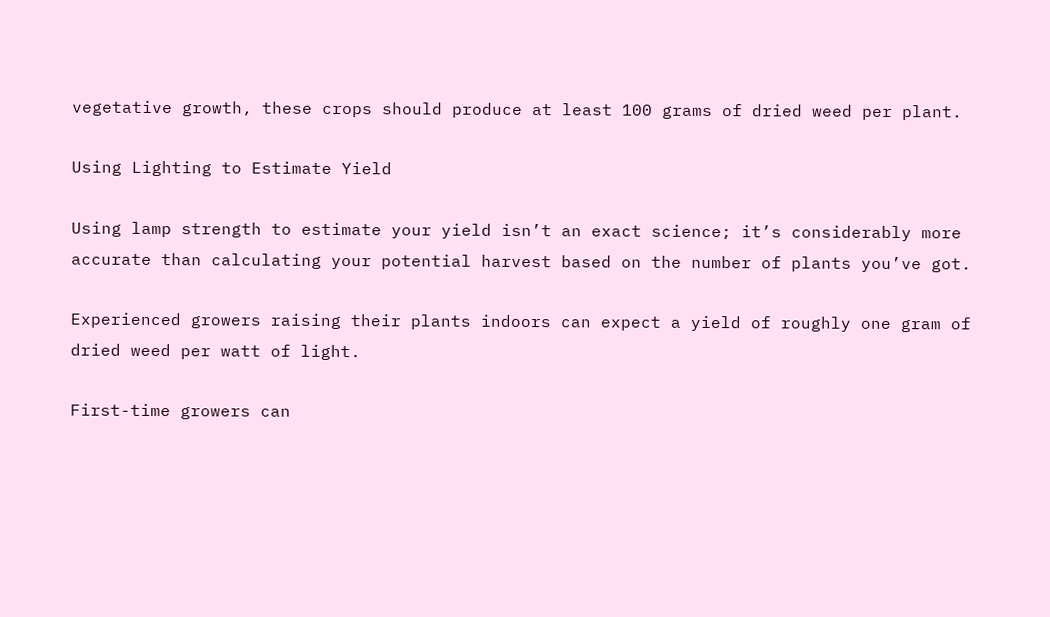vegetative growth, these crops should produce at least 100 grams of dried weed per plant.

Using Lighting to Estimate Yield

Using lamp strength to estimate your yield isn’t an exact science; it’s considerably more accurate than calculating your potential harvest based on the number of plants you’ve got.

Experienced growers raising their plants indoors can expect a yield of roughly one gram of dried weed per watt of light.

First-time growers can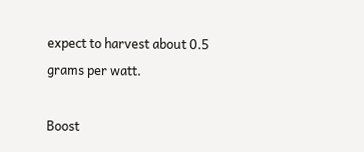expect to harvest about 0.5 grams per watt.

Boost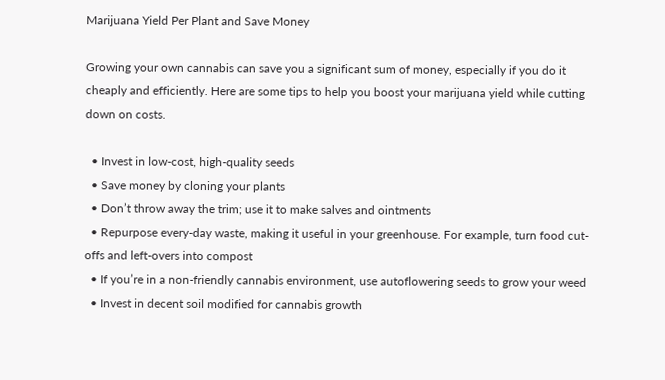Marijuana Yield Per Plant and Save Money

Growing your own cannabis can save you a significant sum of money, especially if you do it cheaply and efficiently. Here are some tips to help you boost your marijuana yield while cutting down on costs.

  • Invest in low-cost, high-quality seeds
  • Save money by cloning your plants
  • Don’t throw away the trim; use it to make salves and ointments
  • Repurpose every-day waste, making it useful in your greenhouse. For example, turn food cut-offs and left-overs into compost
  • If you’re in a non-friendly cannabis environment, use autoflowering seeds to grow your weed
  • Invest in decent soil modified for cannabis growth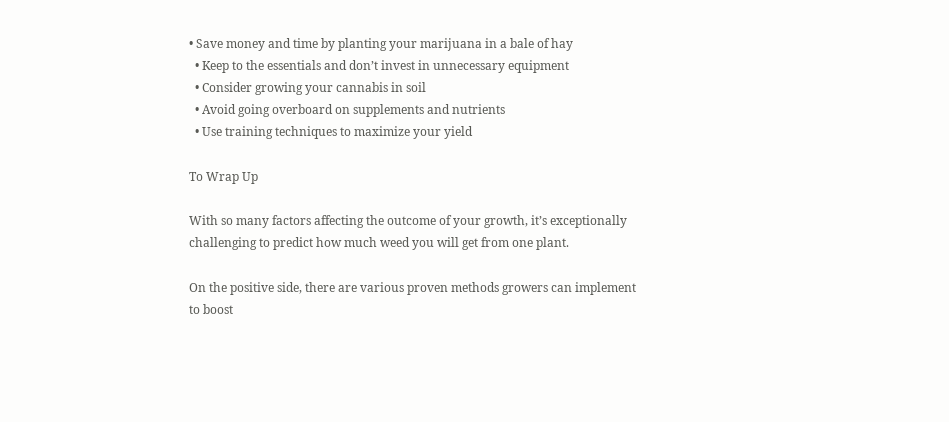• Save money and time by planting your marijuana in a bale of hay
  • Keep to the essentials and don’t invest in unnecessary equipment
  • Consider growing your cannabis in soil
  • Avoid going overboard on supplements and nutrients
  • Use training techniques to maximize your yield

To Wrap Up

With so many factors affecting the outcome of your growth, it’s exceptionally challenging to predict how much weed you will get from one plant.

On the positive side, there are various proven methods growers can implement to boost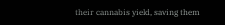their cannabis yield, saving them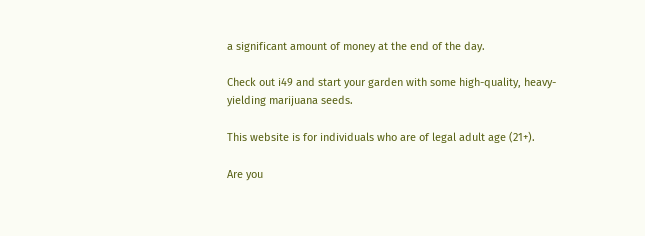a significant amount of money at the end of the day.

Check out i49 and start your garden with some high-quality, heavy-yielding marijuana seeds.

This website is for individuals who are of legal adult age (21+).

Are you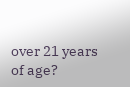over 21 years of age?